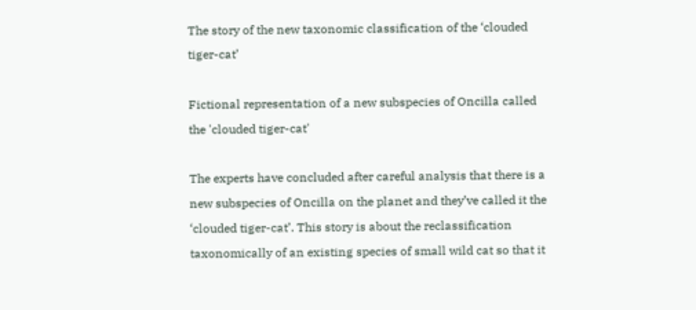The story of the new taxonomic classification of the ‘clouded tiger-cat’

Fictional representation of a new subspecies of Oncilla called the 'clouded tiger-cat'

The experts have concluded after careful analysis that there is a new subspecies of Oncilla on the planet and they’ve called it the ‘clouded tiger-cat’. This story is about the reclassification taxonomically of an existing species of small wild cat so that it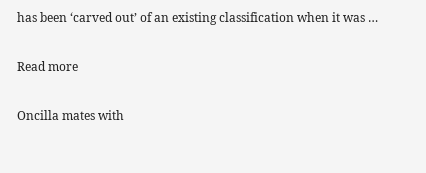has been ‘carved out’ of an existing classification when it was …

Read more

Oncilla mates with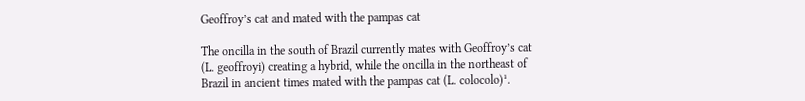Geoffroy’s cat and mated with the pampas cat

The oncilla in the south of Brazil currently mates with Geoffroy’s cat (L. geoffroyi) creating a hybrid, while the oncilla in the northeast of Brazil in ancient times mated with the pampas cat (L. colocolo)¹.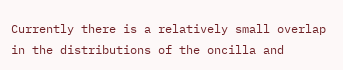Currently there is a relatively small overlap in the distributions of the oncilla and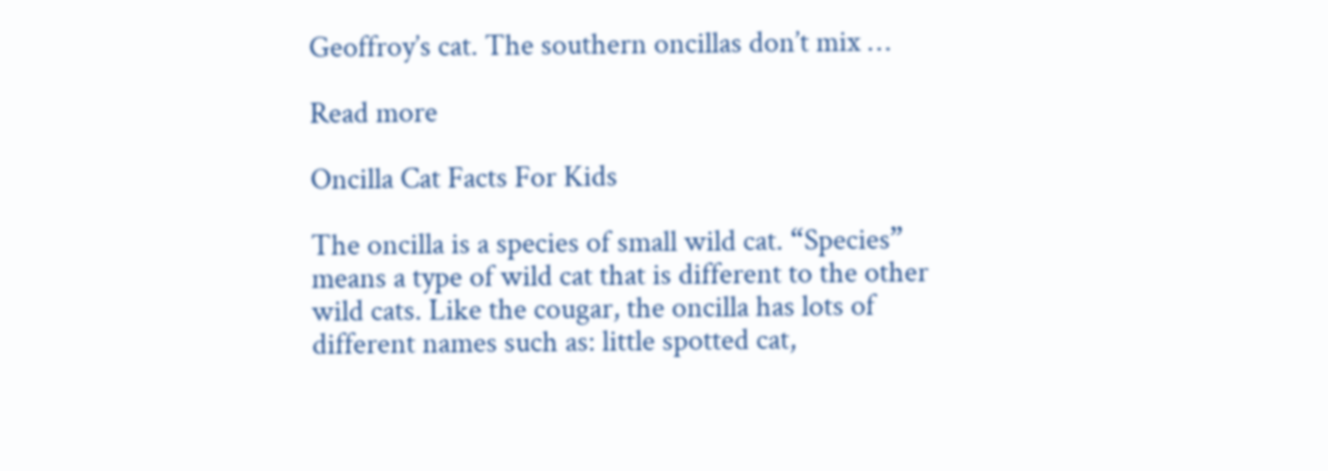Geoffroy’s cat. The southern oncillas don’t mix …

Read more

Oncilla Cat Facts For Kids

The oncilla is a species of small wild cat. “Species” means a type of wild cat that is different to the other wild cats. Like the cougar, the oncilla has lots of different names such as: little spotted cat,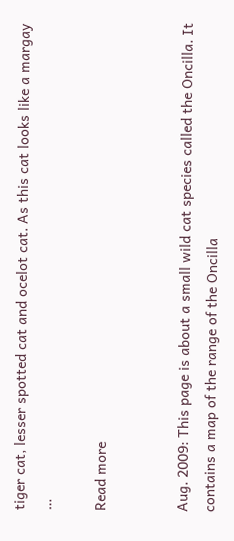tiger cat, lesser spotted cat and ocelot cat. As this cat looks like a margay …

Read more


Aug. 2009: This page is about a small wild cat species called the Oncilla. It contains a map of the range of the Oncilla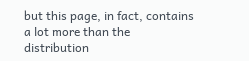but this page, in fact, contains a lot more than the distribution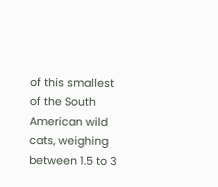of this smallest of the South American wild cats, weighing between 1.5 to 3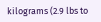kilograms (2.9 lbs to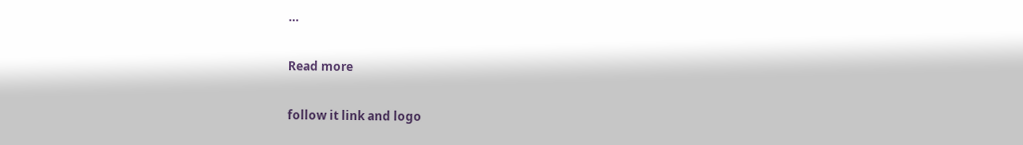…

Read more

follow it link and logo